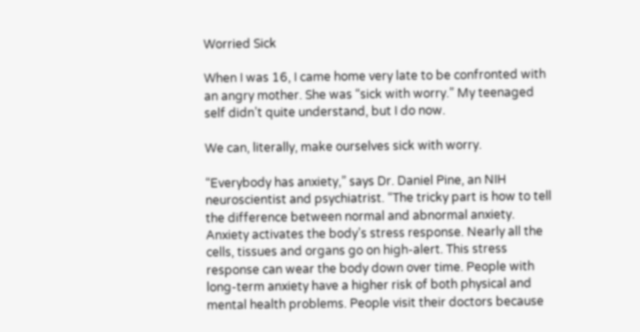Worried Sick

When I was 16, I came home very late to be confronted with an angry mother. She was “sick with worry.” My teenaged self didn’t quite understand, but I do now.

We can, literally, make ourselves sick with worry.

“Everybody has anxiety,” says Dr. Daniel Pine, an NIH neuroscientist and psychiatrist. “The tricky part is how to tell the difference between normal and abnormal anxiety. Anxiety activates the body’s stress response. Nearly all the cells, tissues and organs go on high-alert. This stress response can wear the body down over time. People with long-term anxiety have a higher risk of both physical and mental health problems. People visit their doctors because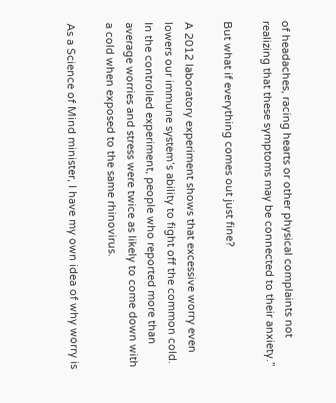of headaches, racing hearts or other physical complaints not realizing that these symptoms may be connected to their anxiety.”

But what if everything comes out just fine?

A 2012 laboratory experiment shows that excessive worry even lowers our immune system’s ability to fight off the common cold. In the controlled experiment, people who reported more than average worries and stress were twice as likely to come down with a cold when exposed to the same rhinovirus.

As a Science of Mind minister, I have my own idea of why worry is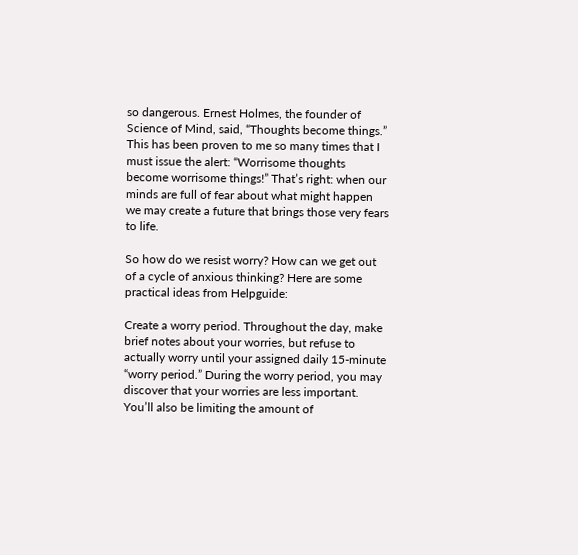so dangerous. Ernest Holmes, the founder of Science of Mind, said, “Thoughts become things.” This has been proven to me so many times that I must issue the alert: “Worrisome thoughts become worrisome things!” That’s right: when our minds are full of fear about what might happen we may create a future that brings those very fears to life.

So how do we resist worry? How can we get out of a cycle of anxious thinking? Here are some practical ideas from Helpguide:

Create a worry period. Throughout the day, make brief notes about your worries, but refuse to actually worry until your assigned daily 15-minute “worry period.” During the worry period, you may discover that your worries are less important. You’ll also be limiting the amount of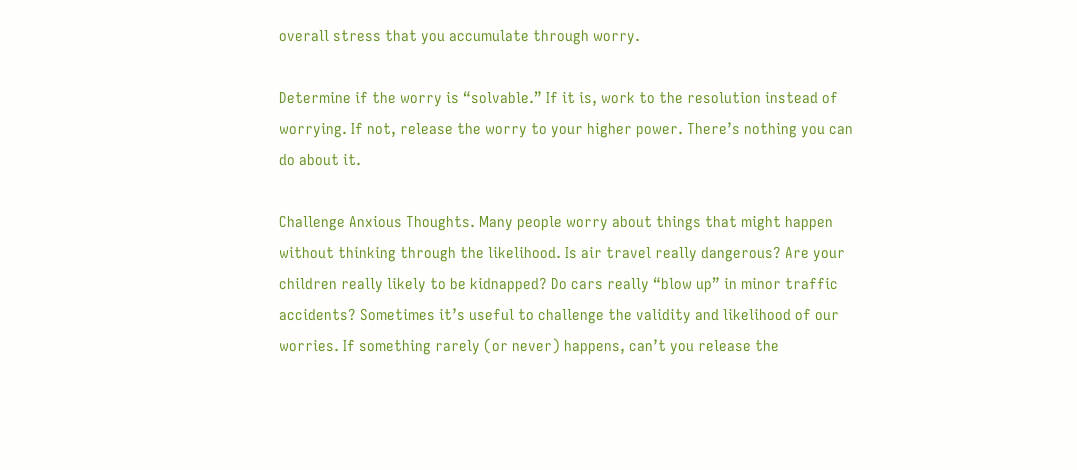overall stress that you accumulate through worry.

Determine if the worry is “solvable.” If it is, work to the resolution instead of worrying. If not, release the worry to your higher power. There’s nothing you can do about it.

Challenge Anxious Thoughts. Many people worry about things that might happen without thinking through the likelihood. Is air travel really dangerous? Are your children really likely to be kidnapped? Do cars really “blow up” in minor traffic accidents? Sometimes it’s useful to challenge the validity and likelihood of our worries. If something rarely (or never) happens, can’t you release the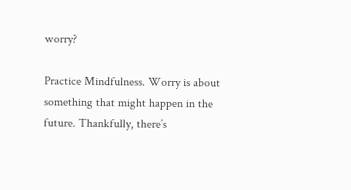worry?

Practice Mindfulness. Worry is about something that might happen in the future. Thankfully, there’s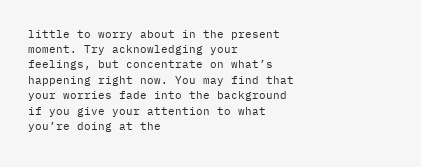little to worry about in the present moment. Try acknowledging your feelings, but concentrate on what’s happening right now. You may find that your worries fade into the background if you give your attention to what you’re doing at the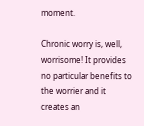moment.

Chronic worry is, well, worrisome! It provides no particular benefits to the worrier and it creates an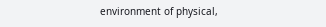environment of physical,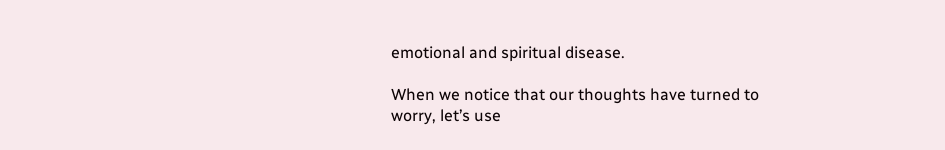emotional and spiritual disease.

When we notice that our thoughts have turned to worry, let’s use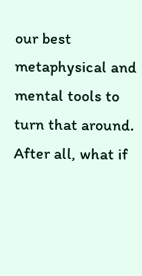our best metaphysical and mental tools to turn that around. After all, what if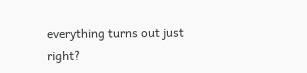everything turns out just right?